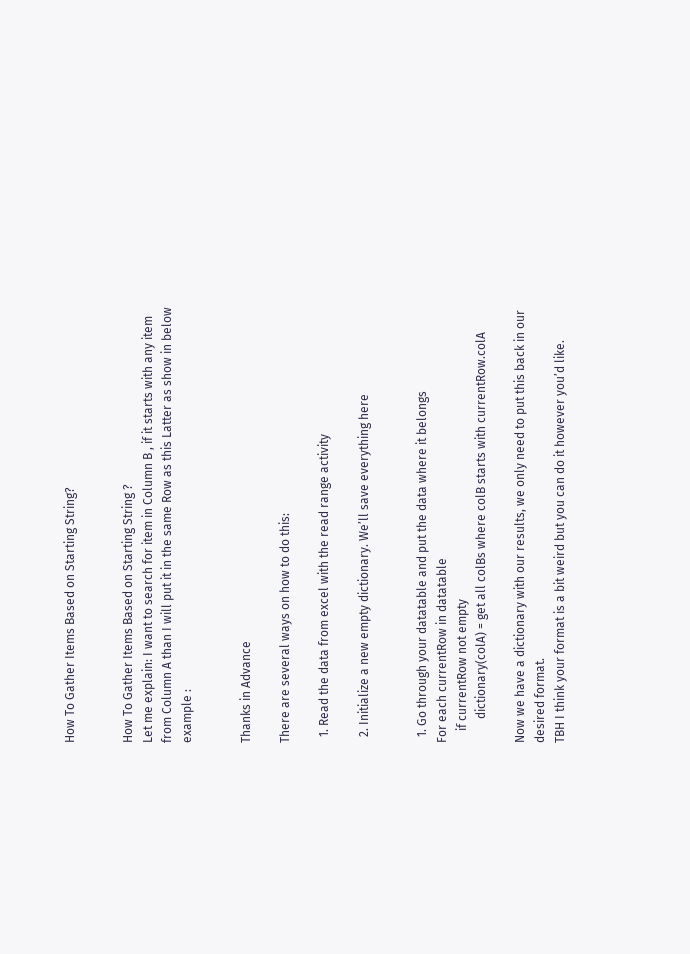How To Gather Items Based on Starting String?


How To Gather Items Based on Starting String ?
Let me explain: I want to search for item in Column B , if it starts with any item from Column A than I will put it in the same Row as this Latter as show in below example :


Thanks in Advance

There are several ways on how to do this:

  1. Read the data from excel with the read range activity

  2. Initialize a new empty dictionary. We’ll save everything here


  1. Go through your datatable and put the data where it belongs
For each currentRow in datatable
    if currentRow not empty
        dictionary(colA) = get all colBs where colB starts with currentRow.colA

Now we have a dictionary with our results, we only need to put this back in our desired format.
TBH I think your format is a bit weird but you can do it however you’d like.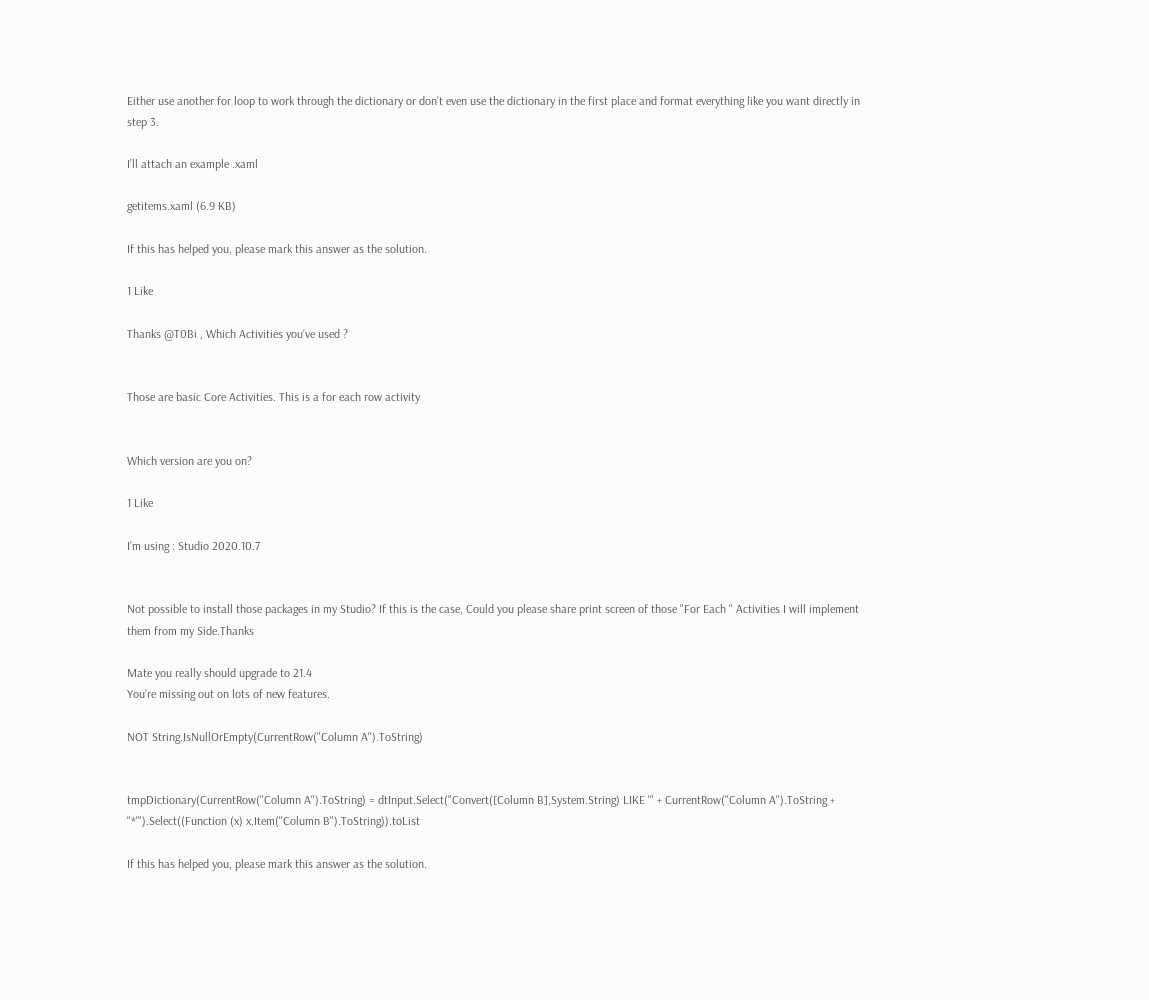Either use another for loop to work through the dictionary or don’t even use the dictionary in the first place and format everything like you want directly in step 3.

I’ll attach an example .xaml

getitems.xaml (6.9 KB)

If this has helped you, please mark this answer as the solution.

1 Like

Thanks @T0Bi , Which Activities you’ve used ?


Those are basic Core Activities. This is a for each row activity


Which version are you on?

1 Like

I’m using : Studio 2020.10.7


Not possible to install those packages in my Studio? If this is the case, Could you please share print screen of those "For Each " Activities I will implement them from my Side.Thanks

Mate you really should upgrade to 21.4
You’re missing out on lots of new features.

NOT String.IsNullOrEmpty(CurrentRow("Column A").ToString)


tmpDictionary(CurrentRow("Column A").ToString) = dtInput.Select("Convert([Column B],System.String) LIKE '" + CurrentRow("Column A").ToString + "*'").Select((Function (x) x.Item("Column B").ToString)).toList

If this has helped you, please mark this answer as the solution.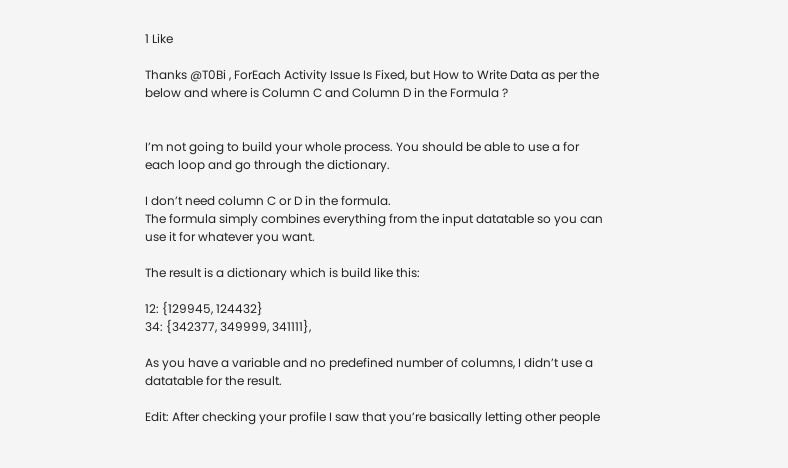1 Like

Thanks @T0Bi , ForEach Activity Issue Is Fixed, but How to Write Data as per the below and where is Column C and Column D in the Formula ?


I’m not going to build your whole process. You should be able to use a for each loop and go through the dictionary.

I don’t need column C or D in the formula.
The formula simply combines everything from the input datatable so you can use it for whatever you want.

The result is a dictionary which is build like this:

12: {129945, 124432}
34: {342377, 349999, 341111},

As you have a variable and no predefined number of columns, I didn’t use a datatable for the result.

Edit: After checking your profile I saw that you’re basically letting other people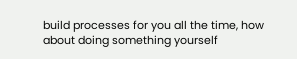build processes for you all the time, how about doing something yourself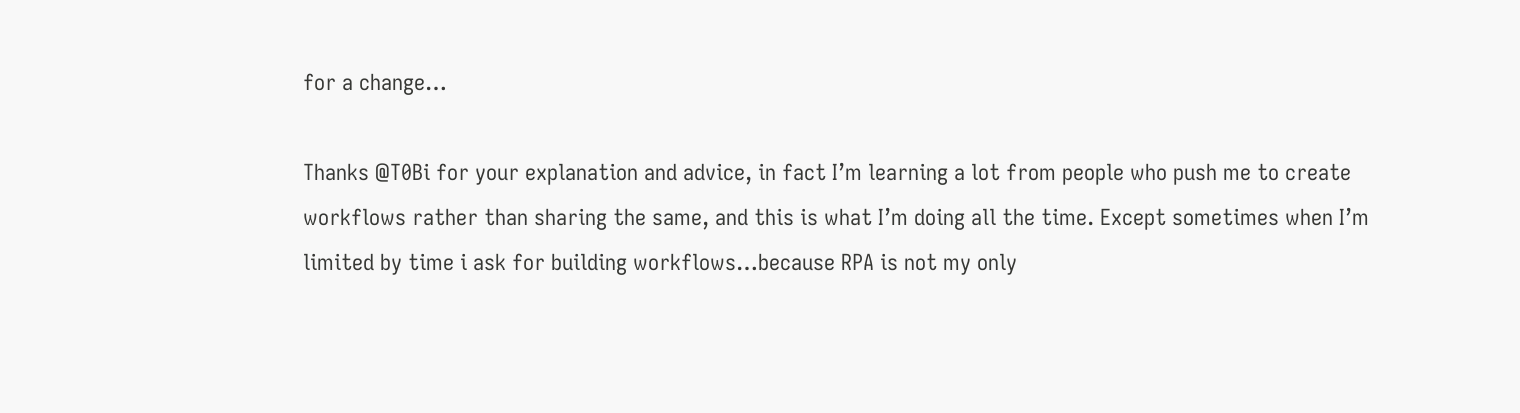for a change…

Thanks @T0Bi for your explanation and advice, in fact I’m learning a lot from people who push me to create workflows rather than sharing the same, and this is what I’m doing all the time. Except sometimes when I’m limited by time i ask for building workflows…because RPA is not my only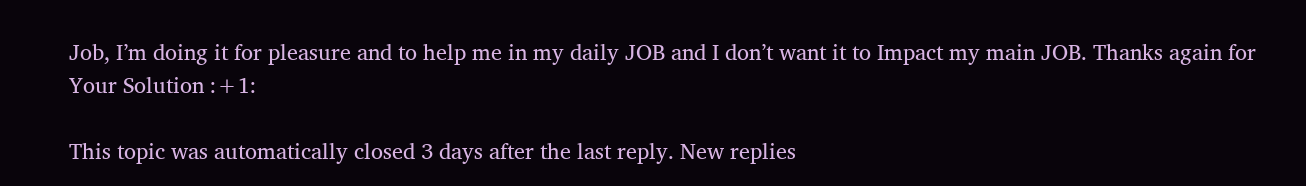Job, I’m doing it for pleasure and to help me in my daily JOB and I don’t want it to Impact my main JOB. Thanks again for Your Solution :+1:

This topic was automatically closed 3 days after the last reply. New replies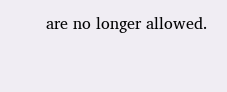are no longer allowed.